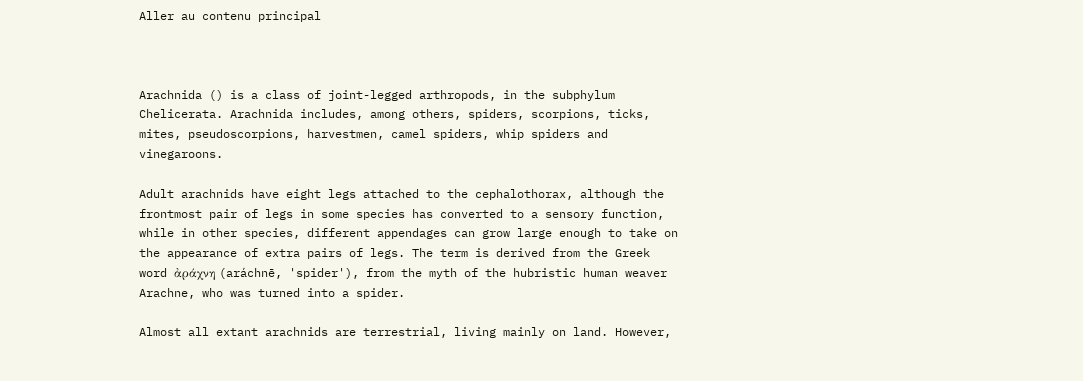Aller au contenu principal



Arachnida () is a class of joint-legged arthropods, in the subphylum Chelicerata. Arachnida includes, among others, spiders, scorpions, ticks, mites, pseudoscorpions, harvestmen, camel spiders, whip spiders and vinegaroons.

Adult arachnids have eight legs attached to the cephalothorax, although the frontmost pair of legs in some species has converted to a sensory function, while in other species, different appendages can grow large enough to take on the appearance of extra pairs of legs. The term is derived from the Greek word ἀράχνη (aráchnē, 'spider'), from the myth of the hubristic human weaver Arachne, who was turned into a spider.

Almost all extant arachnids are terrestrial, living mainly on land. However,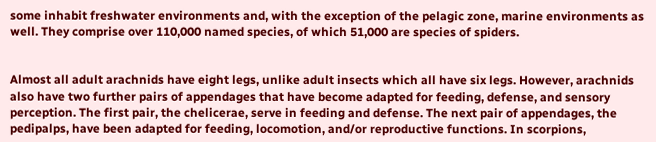some inhabit freshwater environments and, with the exception of the pelagic zone, marine environments as well. They comprise over 110,000 named species, of which 51,000 are species of spiders.


Almost all adult arachnids have eight legs, unlike adult insects which all have six legs. However, arachnids also have two further pairs of appendages that have become adapted for feeding, defense, and sensory perception. The first pair, the chelicerae, serve in feeding and defense. The next pair of appendages, the pedipalps, have been adapted for feeding, locomotion, and/or reproductive functions. In scorpions,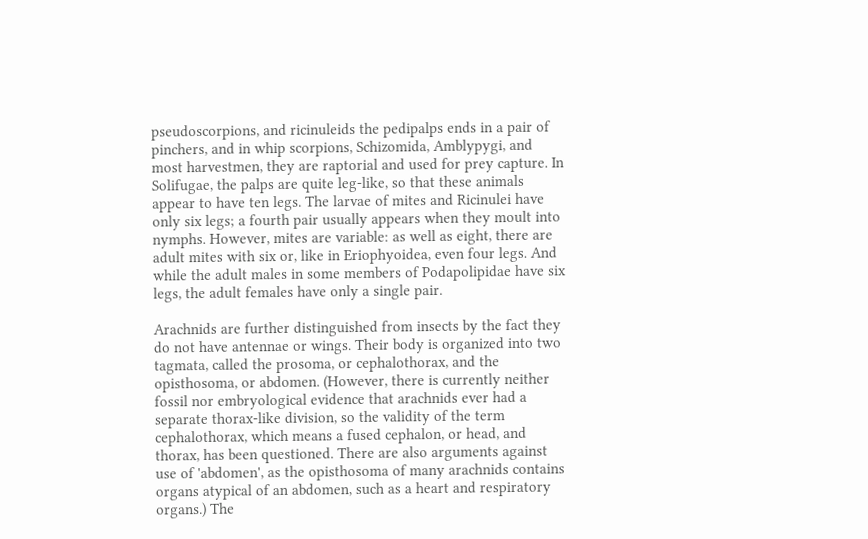pseudoscorpions, and ricinuleids the pedipalps ends in a pair of pinchers, and in whip scorpions, Schizomida, Amblypygi, and most harvestmen, they are raptorial and used for prey capture. In Solifugae, the palps are quite leg-like, so that these animals appear to have ten legs. The larvae of mites and Ricinulei have only six legs; a fourth pair usually appears when they moult into nymphs. However, mites are variable: as well as eight, there are adult mites with six or, like in Eriophyoidea, even four legs. And while the adult males in some members of Podapolipidae have six legs, the adult females have only a single pair.

Arachnids are further distinguished from insects by the fact they do not have antennae or wings. Their body is organized into two tagmata, called the prosoma, or cephalothorax, and the opisthosoma, or abdomen. (However, there is currently neither fossil nor embryological evidence that arachnids ever had a separate thorax-like division, so the validity of the term cephalothorax, which means a fused cephalon, or head, and thorax, has been questioned. There are also arguments against use of 'abdomen', as the opisthosoma of many arachnids contains organs atypical of an abdomen, such as a heart and respiratory organs.) The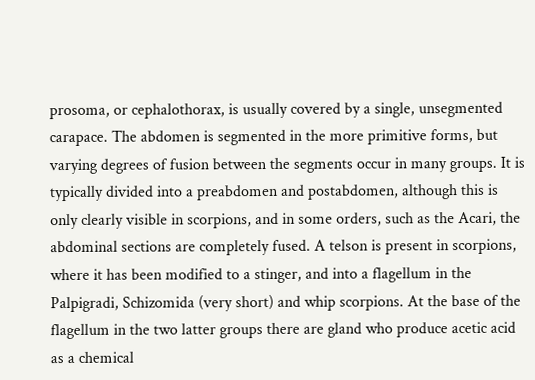prosoma, or cephalothorax, is usually covered by a single, unsegmented carapace. The abdomen is segmented in the more primitive forms, but varying degrees of fusion between the segments occur in many groups. It is typically divided into a preabdomen and postabdomen, although this is only clearly visible in scorpions, and in some orders, such as the Acari, the abdominal sections are completely fused. A telson is present in scorpions, where it has been modified to a stinger, and into a flagellum in the Palpigradi, Schizomida (very short) and whip scorpions. At the base of the flagellum in the two latter groups there are gland who produce acetic acid as a chemical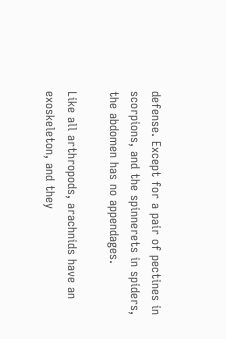defense. Except for a pair of pectines in scorpions, and the spinnerets in spiders, the abdomen has no appendages.

Like all arthropods, arachnids have an exoskeleton, and they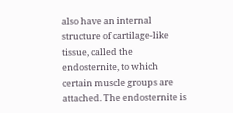also have an internal structure of cartilage-like tissue, called the endosternite, to which certain muscle groups are attached. The endosternite is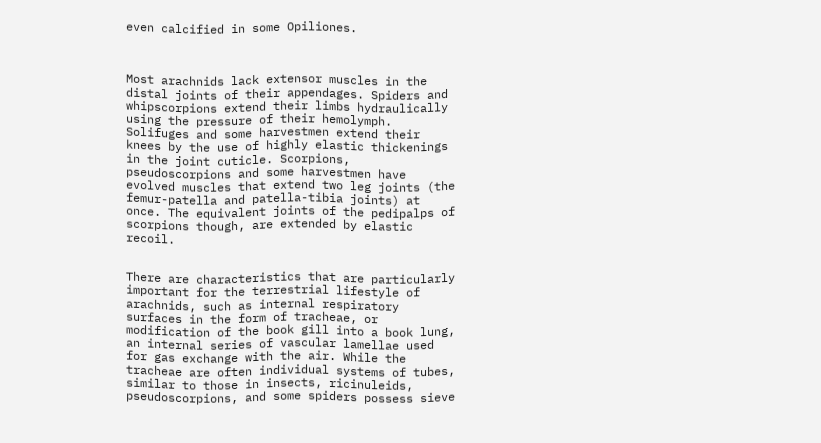even calcified in some Opiliones.



Most arachnids lack extensor muscles in the distal joints of their appendages. Spiders and whipscorpions extend their limbs hydraulically using the pressure of their hemolymph. Solifuges and some harvestmen extend their knees by the use of highly elastic thickenings in the joint cuticle. Scorpions, pseudoscorpions and some harvestmen have evolved muscles that extend two leg joints (the femur-patella and patella-tibia joints) at once. The equivalent joints of the pedipalps of scorpions though, are extended by elastic recoil.


There are characteristics that are particularly important for the terrestrial lifestyle of arachnids, such as internal respiratory surfaces in the form of tracheae, or modification of the book gill into a book lung, an internal series of vascular lamellae used for gas exchange with the air. While the tracheae are often individual systems of tubes, similar to those in insects, ricinuleids, pseudoscorpions, and some spiders possess sieve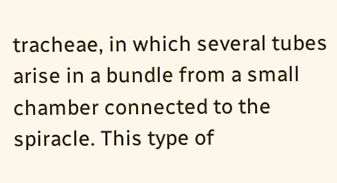tracheae, in which several tubes arise in a bundle from a small chamber connected to the spiracle. This type of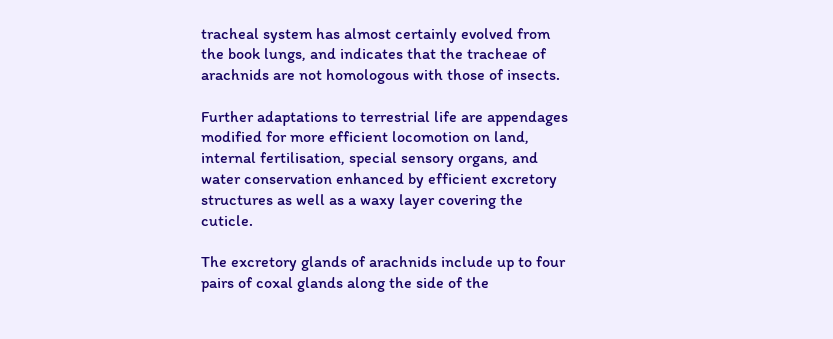tracheal system has almost certainly evolved from the book lungs, and indicates that the tracheae of arachnids are not homologous with those of insects.

Further adaptations to terrestrial life are appendages modified for more efficient locomotion on land, internal fertilisation, special sensory organs, and water conservation enhanced by efficient excretory structures as well as a waxy layer covering the cuticle.

The excretory glands of arachnids include up to four pairs of coxal glands along the side of the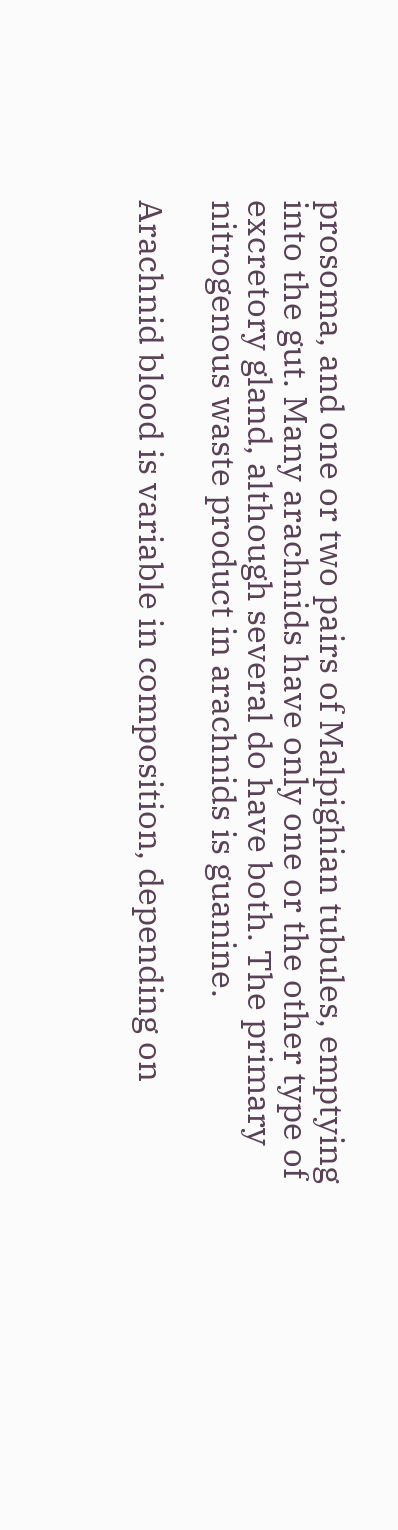prosoma, and one or two pairs of Malpighian tubules, emptying into the gut. Many arachnids have only one or the other type of excretory gland, although several do have both. The primary nitrogenous waste product in arachnids is guanine.

Arachnid blood is variable in composition, depending on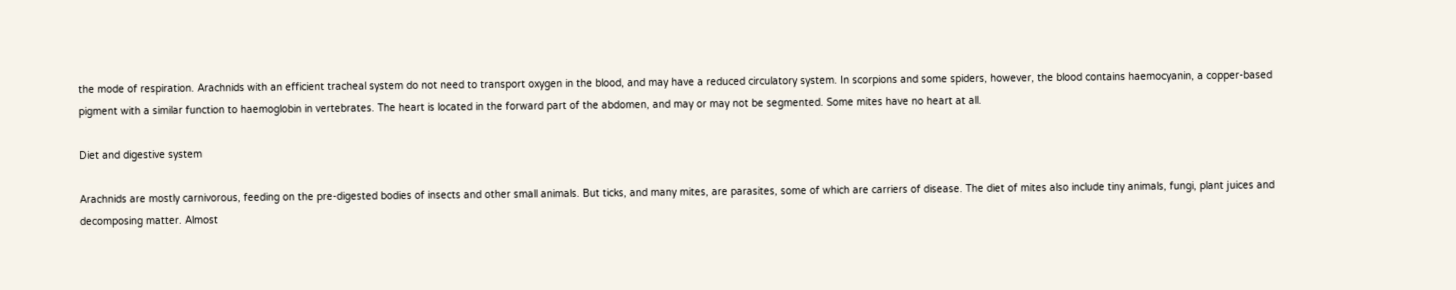the mode of respiration. Arachnids with an efficient tracheal system do not need to transport oxygen in the blood, and may have a reduced circulatory system. In scorpions and some spiders, however, the blood contains haemocyanin, a copper-based pigment with a similar function to haemoglobin in vertebrates. The heart is located in the forward part of the abdomen, and may or may not be segmented. Some mites have no heart at all.

Diet and digestive system

Arachnids are mostly carnivorous, feeding on the pre-digested bodies of insects and other small animals. But ticks, and many mites, are parasites, some of which are carriers of disease. The diet of mites also include tiny animals, fungi, plant juices and decomposing matter. Almost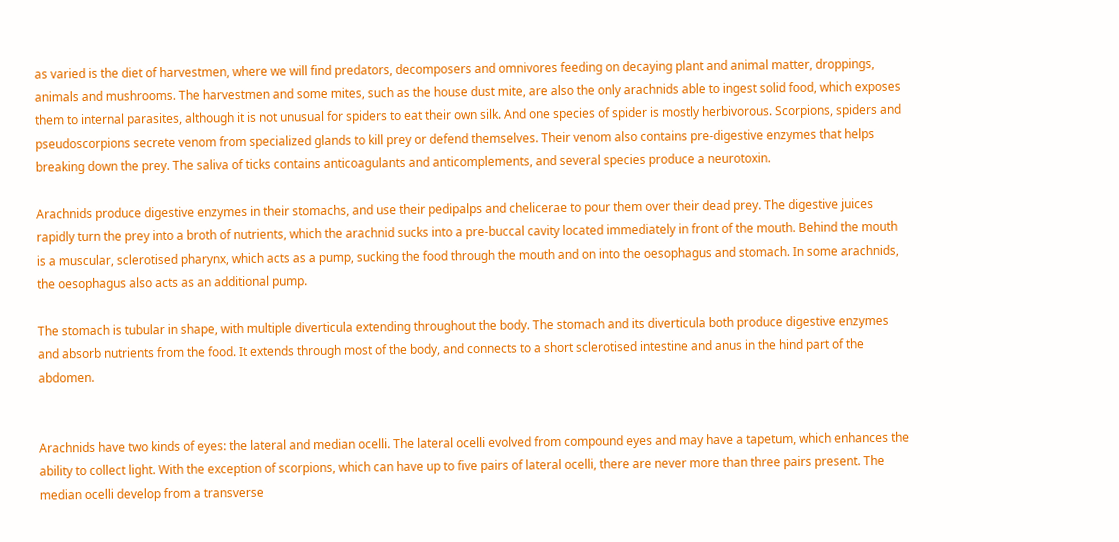as varied is the diet of harvestmen, where we will find predators, decomposers and omnivores feeding on decaying plant and animal matter, droppings, animals and mushrooms. The harvestmen and some mites, such as the house dust mite, are also the only arachnids able to ingest solid food, which exposes them to internal parasites, although it is not unusual for spiders to eat their own silk. And one species of spider is mostly herbivorous. Scorpions, spiders and pseudoscorpions secrete venom from specialized glands to kill prey or defend themselves. Their venom also contains pre-digestive enzymes that helps breaking down the prey. The saliva of ticks contains anticoagulants and anticomplements, and several species produce a neurotoxin.

Arachnids produce digestive enzymes in their stomachs, and use their pedipalps and chelicerae to pour them over their dead prey. The digestive juices rapidly turn the prey into a broth of nutrients, which the arachnid sucks into a pre-buccal cavity located immediately in front of the mouth. Behind the mouth is a muscular, sclerotised pharynx, which acts as a pump, sucking the food through the mouth and on into the oesophagus and stomach. In some arachnids, the oesophagus also acts as an additional pump.

The stomach is tubular in shape, with multiple diverticula extending throughout the body. The stomach and its diverticula both produce digestive enzymes and absorb nutrients from the food. It extends through most of the body, and connects to a short sclerotised intestine and anus in the hind part of the abdomen.


Arachnids have two kinds of eyes: the lateral and median ocelli. The lateral ocelli evolved from compound eyes and may have a tapetum, which enhances the ability to collect light. With the exception of scorpions, which can have up to five pairs of lateral ocelli, there are never more than three pairs present. The median ocelli develop from a transverse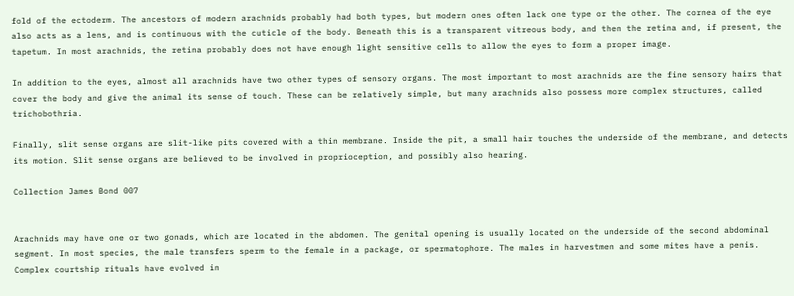fold of the ectoderm. The ancestors of modern arachnids probably had both types, but modern ones often lack one type or the other. The cornea of the eye also acts as a lens, and is continuous with the cuticle of the body. Beneath this is a transparent vitreous body, and then the retina and, if present, the tapetum. In most arachnids, the retina probably does not have enough light sensitive cells to allow the eyes to form a proper image.

In addition to the eyes, almost all arachnids have two other types of sensory organs. The most important to most arachnids are the fine sensory hairs that cover the body and give the animal its sense of touch. These can be relatively simple, but many arachnids also possess more complex structures, called trichobothria.

Finally, slit sense organs are slit-like pits covered with a thin membrane. Inside the pit, a small hair touches the underside of the membrane, and detects its motion. Slit sense organs are believed to be involved in proprioception, and possibly also hearing.

Collection James Bond 007


Arachnids may have one or two gonads, which are located in the abdomen. The genital opening is usually located on the underside of the second abdominal segment. In most species, the male transfers sperm to the female in a package, or spermatophore. The males in harvestmen and some mites have a penis. Complex courtship rituals have evolved in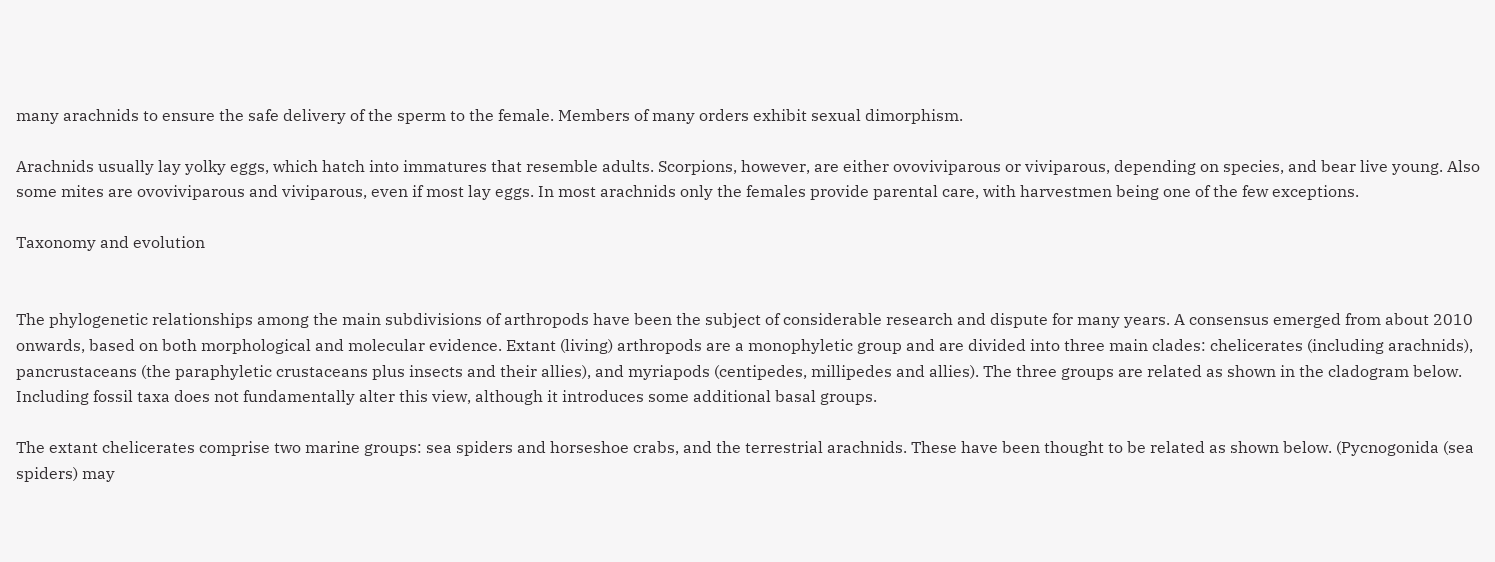many arachnids to ensure the safe delivery of the sperm to the female. Members of many orders exhibit sexual dimorphism.

Arachnids usually lay yolky eggs, which hatch into immatures that resemble adults. Scorpions, however, are either ovoviviparous or viviparous, depending on species, and bear live young. Also some mites are ovoviviparous and viviparous, even if most lay eggs. In most arachnids only the females provide parental care, with harvestmen being one of the few exceptions.

Taxonomy and evolution


The phylogenetic relationships among the main subdivisions of arthropods have been the subject of considerable research and dispute for many years. A consensus emerged from about 2010 onwards, based on both morphological and molecular evidence. Extant (living) arthropods are a monophyletic group and are divided into three main clades: chelicerates (including arachnids), pancrustaceans (the paraphyletic crustaceans plus insects and their allies), and myriapods (centipedes, millipedes and allies). The three groups are related as shown in the cladogram below. Including fossil taxa does not fundamentally alter this view, although it introduces some additional basal groups.

The extant chelicerates comprise two marine groups: sea spiders and horseshoe crabs, and the terrestrial arachnids. These have been thought to be related as shown below. (Pycnogonida (sea spiders) may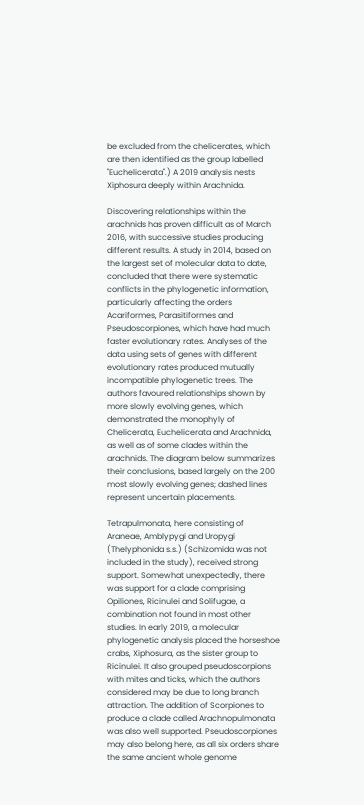be excluded from the chelicerates, which are then identified as the group labelled "Euchelicerata".) A 2019 analysis nests Xiphosura deeply within Arachnida.

Discovering relationships within the arachnids has proven difficult as of March 2016, with successive studies producing different results. A study in 2014, based on the largest set of molecular data to date, concluded that there were systematic conflicts in the phylogenetic information, particularly affecting the orders Acariformes, Parasitiformes and Pseudoscorpiones, which have had much faster evolutionary rates. Analyses of the data using sets of genes with different evolutionary rates produced mutually incompatible phylogenetic trees. The authors favoured relationships shown by more slowly evolving genes, which demonstrated the monophyly of Chelicerata, Euchelicerata and Arachnida, as well as of some clades within the arachnids. The diagram below summarizes their conclusions, based largely on the 200 most slowly evolving genes; dashed lines represent uncertain placements.

Tetrapulmonata, here consisting of Araneae, Amblypygi and Uropygi (Thelyphonida s.s.) (Schizomida was not included in the study), received strong support. Somewhat unexpectedly, there was support for a clade comprising Opiliones, Ricinulei and Solifugae, a combination not found in most other studies. In early 2019, a molecular phylogenetic analysis placed the horseshoe crabs, Xiphosura, as the sister group to Ricinulei. It also grouped pseudoscorpions with mites and ticks, which the authors considered may be due to long branch attraction. The addition of Scorpiones to produce a clade called Arachnopulmonata was also well supported. Pseudoscorpiones may also belong here, as all six orders share the same ancient whole genome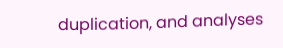duplication, and analyses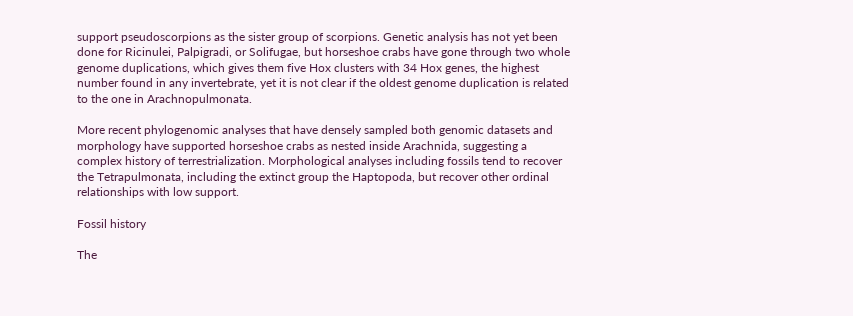support pseudoscorpions as the sister group of scorpions. Genetic analysis has not yet been done for Ricinulei, Palpigradi, or Solifugae, but horseshoe crabs have gone through two whole genome duplications, which gives them five Hox clusters with 34 Hox genes, the highest number found in any invertebrate, yet it is not clear if the oldest genome duplication is related to the one in Arachnopulmonata.

More recent phylogenomic analyses that have densely sampled both genomic datasets and morphology have supported horseshoe crabs as nested inside Arachnida, suggesting a complex history of terrestrialization. Morphological analyses including fossils tend to recover the Tetrapulmonata, including the extinct group the Haptopoda, but recover other ordinal relationships with low support.

Fossil history

The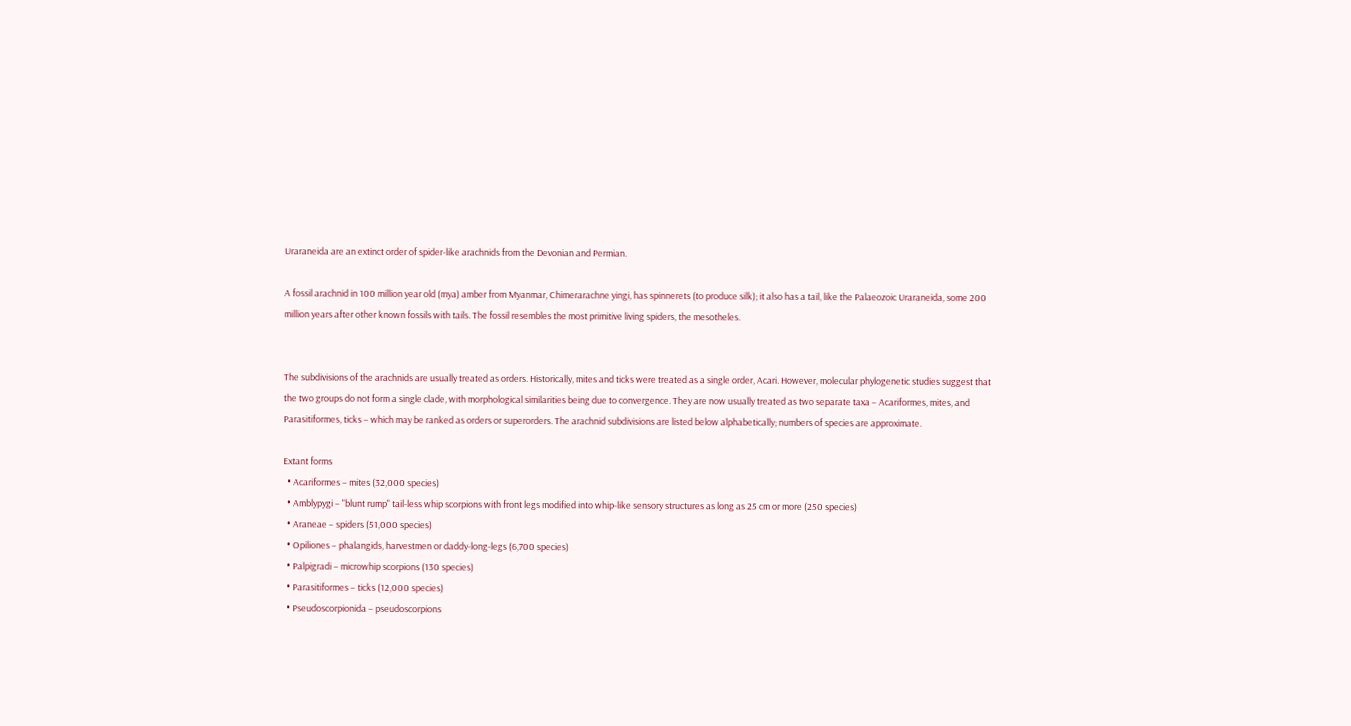Uraraneida are an extinct order of spider-like arachnids from the Devonian and Permian.

A fossil arachnid in 100 million year old (mya) amber from Myanmar, Chimerarachne yingi, has spinnerets (to produce silk); it also has a tail, like the Palaeozoic Uraraneida, some 200 million years after other known fossils with tails. The fossil resembles the most primitive living spiders, the mesotheles.


The subdivisions of the arachnids are usually treated as orders. Historically, mites and ticks were treated as a single order, Acari. However, molecular phylogenetic studies suggest that the two groups do not form a single clade, with morphological similarities being due to convergence. They are now usually treated as two separate taxa – Acariformes, mites, and Parasitiformes, ticks – which may be ranked as orders or superorders. The arachnid subdivisions are listed below alphabetically; numbers of species are approximate.

Extant forms
  • Acariformes – mites (32,000 species)
  • Amblypygi – "blunt rump" tail-less whip scorpions with front legs modified into whip-like sensory structures as long as 25 cm or more (250 species)
  • Araneae – spiders (51,000 species)
  • Opiliones – phalangids, harvestmen or daddy-long-legs (6,700 species)
  • Palpigradi – microwhip scorpions (130 species)
  • Parasitiformes – ticks (12,000 species)
  • Pseudoscorpionida – pseudoscorpions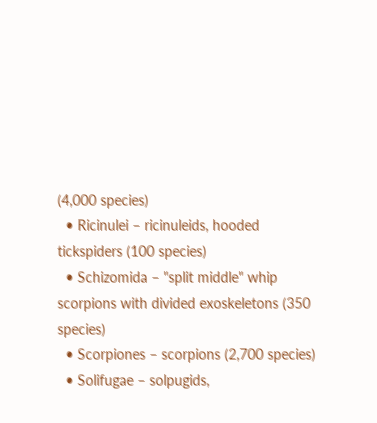(4,000 species)
  • Ricinulei – ricinuleids, hooded tickspiders (100 species)
  • Schizomida – "split middle" whip scorpions with divided exoskeletons (350 species)
  • Scorpiones – scorpions (2,700 species)
  • Solifugae – solpugids,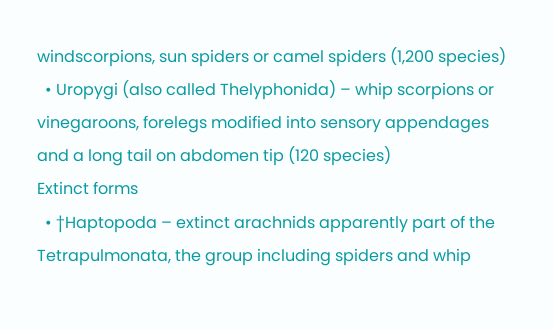windscorpions, sun spiders or camel spiders (1,200 species)
  • Uropygi (also called Thelyphonida) – whip scorpions or vinegaroons, forelegs modified into sensory appendages and a long tail on abdomen tip (120 species)
Extinct forms
  • †Haptopoda – extinct arachnids apparently part of the Tetrapulmonata, the group including spiders and whip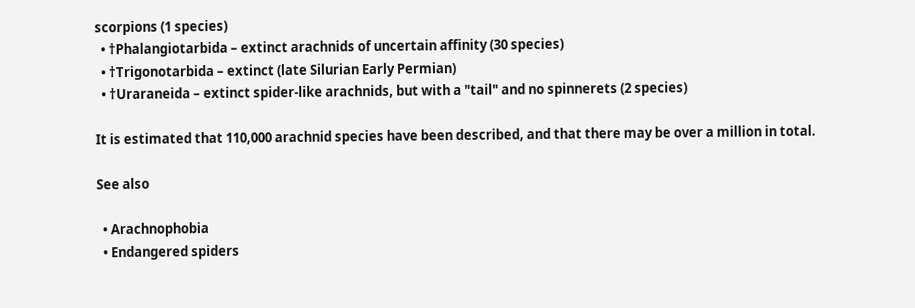scorpions (1 species)
  • †Phalangiotarbida – extinct arachnids of uncertain affinity (30 species)
  • †Trigonotarbida – extinct (late Silurian Early Permian)
  • †Uraraneida – extinct spider-like arachnids, but with a "tail" and no spinnerets (2 species)

It is estimated that 110,000 arachnid species have been described, and that there may be over a million in total.

See also

  • Arachnophobia
  • Endangered spiders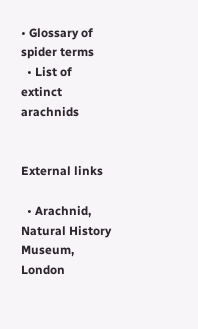• Glossary of spider terms
  • List of extinct arachnids


External links

  • Arachnid, Natural History Museum, London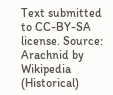Text submitted to CC-BY-SA license. Source: Arachnid by Wikipedia (Historical)